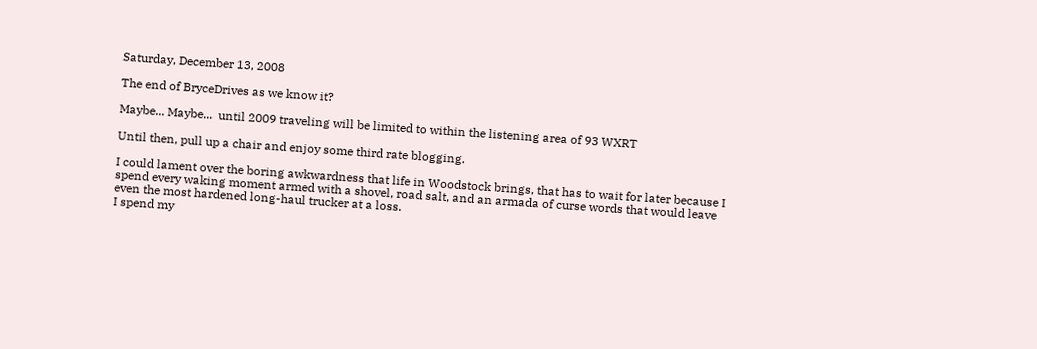Saturday, December 13, 2008

The end of BryceDrives as we know it?

Maybe... Maybe...  until 2009 traveling will be limited to within the listening area of 93 WXRT

Until then, pull up a chair and enjoy some third rate blogging.

I could lament over the boring awkwardness that life in Woodstock brings, that has to wait for later because I spend every waking moment armed with a shovel, road salt, and an armada of curse words that would leave even the most hardened long-haul trucker at a loss.
I spend my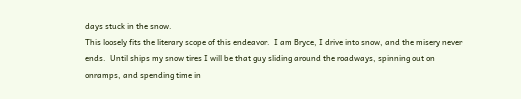days stuck in the snow.
This loosely fits the literary scope of this endeavor.  I am Bryce, I drive into snow, and the misery never ends.  Until ships my snow tires I will be that guy sliding around the roadways, spinning out on onramps, and spending time in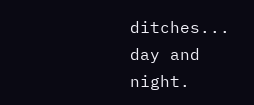ditches... day and night.